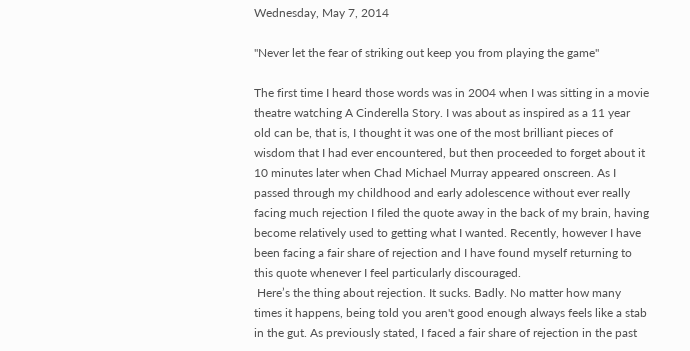Wednesday, May 7, 2014

"Never let the fear of striking out keep you from playing the game"

The first time I heard those words was in 2004 when I was sitting in a movie theatre watching A Cinderella Story. I was about as inspired as a 11 year old can be, that is, I thought it was one of the most brilliant pieces of wisdom that I had ever encountered, but then proceeded to forget about it 10 minutes later when Chad Michael Murray appeared onscreen. As I passed through my childhood and early adolescence without ever really facing much rejection I filed the quote away in the back of my brain, having become relatively used to getting what I wanted. Recently, however I have been facing a fair share of rejection and I have found myself returning to this quote whenever I feel particularly discouraged.
 Here’s the thing about rejection. It sucks. Badly. No matter how many times it happens, being told you aren't good enough always feels like a stab in the gut. As previously stated, I faced a fair share of rejection in the past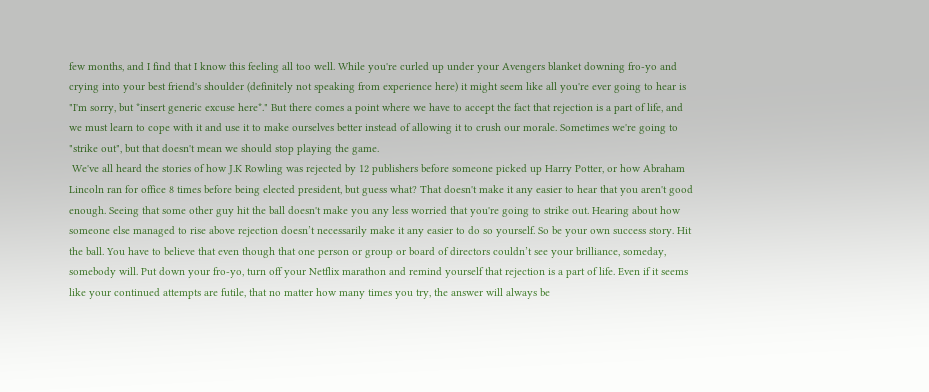few months, and I find that I know this feeling all too well. While you're curled up under your Avengers blanket downing fro-yo and crying into your best friend's shoulder (definitely not speaking from experience here) it might seem like all you're ever going to hear is "I'm sorry, but *insert generic excuse here*." But there comes a point where we have to accept the fact that rejection is a part of life, and we must learn to cope with it and use it to make ourselves better instead of allowing it to crush our morale. Sometimes we're going to "strike out", but that doesn't mean we should stop playing the game.
 We've all heard the stories of how J.K Rowling was rejected by 12 publishers before someone picked up Harry Potter, or how Abraham Lincoln ran for office 8 times before being elected president, but guess what? That doesn't make it any easier to hear that you aren't good enough. Seeing that some other guy hit the ball doesn't make you any less worried that you're going to strike out. Hearing about how someone else managed to rise above rejection doesn’t necessarily make it any easier to do so yourself. So be your own success story. Hit the ball. You have to believe that even though that one person or group or board of directors couldn’t see your brilliance, someday, somebody will. Put down your fro-yo, turn off your Netflix marathon and remind yourself that rejection is a part of life. Even if it seems like your continued attempts are futile, that no matter how many times you try, the answer will always be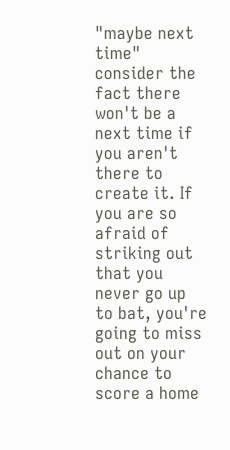"maybe next time" consider the fact there won't be a next time if you aren't there to create it. If you are so afraid of striking out that you never go up to bat, you're going to miss out on your chance to score a home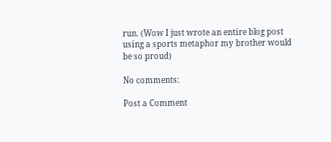run. (Wow I just wrote an entire blog post using a sports metaphor my brother would be so proud)

No comments:

Post a Comment